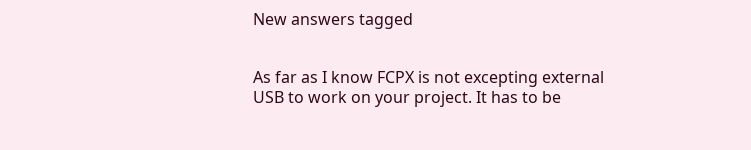New answers tagged


As far as I know FCPX is not excepting external USB to work on your project. It has to be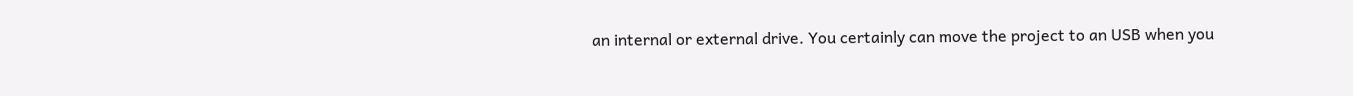an internal or external drive. You certainly can move the project to an USB when you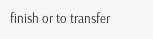finish or to transfer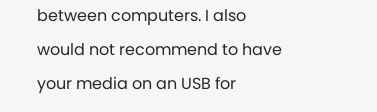between computers. I also would not recommend to have your media on an USB for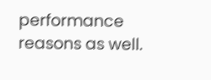performance reasons as well.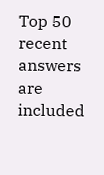Top 50 recent answers are included